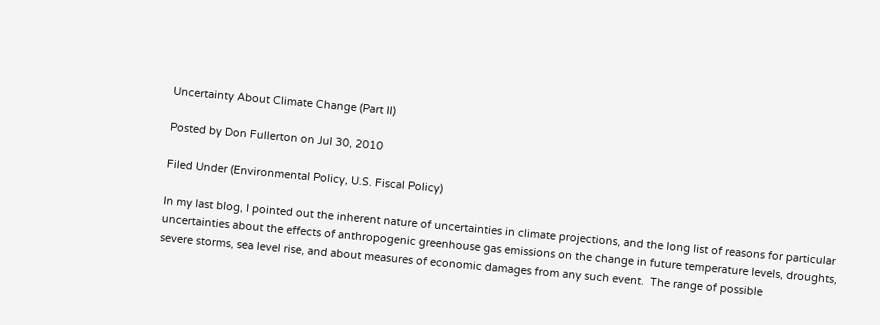Uncertainty About Climate Change (Part II)

Posted by Don Fullerton on Jul 30, 2010

Filed Under (Environmental Policy, U.S. Fiscal Policy)

In my last blog, I pointed out the inherent nature of uncertainties in climate projections, and the long list of reasons for particular uncertainties about the effects of anthropogenic greenhouse gas emissions on the change in future temperature levels, droughts, severe storms, sea level rise, and about measures of economic damages from any such event.  The range of possible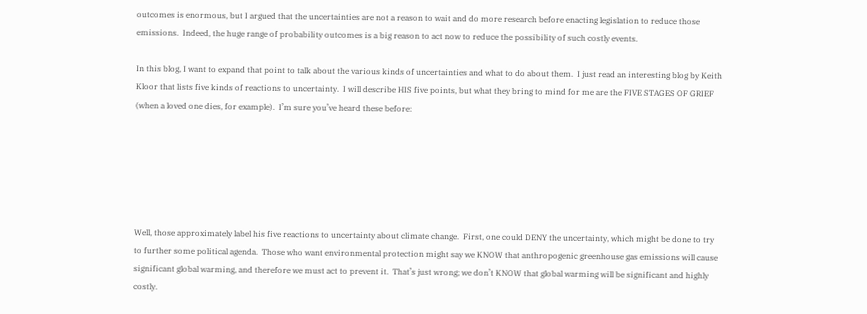outcomes is enormous, but I argued that the uncertainties are not a reason to wait and do more research before enacting legislation to reduce those emissions.  Indeed, the huge range of probability outcomes is a big reason to act now to reduce the possibility of such costly events.

In this blog, I want to expand that point to talk about the various kinds of uncertainties and what to do about them.  I just read an interesting blog by Keith Kloor that lists five kinds of reactions to uncertainty.  I will describe HIS five points, but what they bring to mind for me are the FIVE STAGES OF GRIEF (when a loved one dies, for example).  I’m sure you’ve heard these before:






Well, those approximately label his five reactions to uncertainty about climate change.  First, one could DENY the uncertainty, which might be done to try to further some political agenda.  Those who want environmental protection might say we KNOW that anthropogenic greenhouse gas emissions will cause significant global warming, and therefore we must act to prevent it.  That’s just wrong; we don’t KNOW that global warming will be significant and highly costly.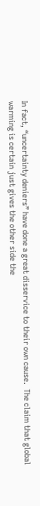In fact, “uncertainty deniers” have done a great disservice to their own cause.  The claim that global warming is certain just gives the other side the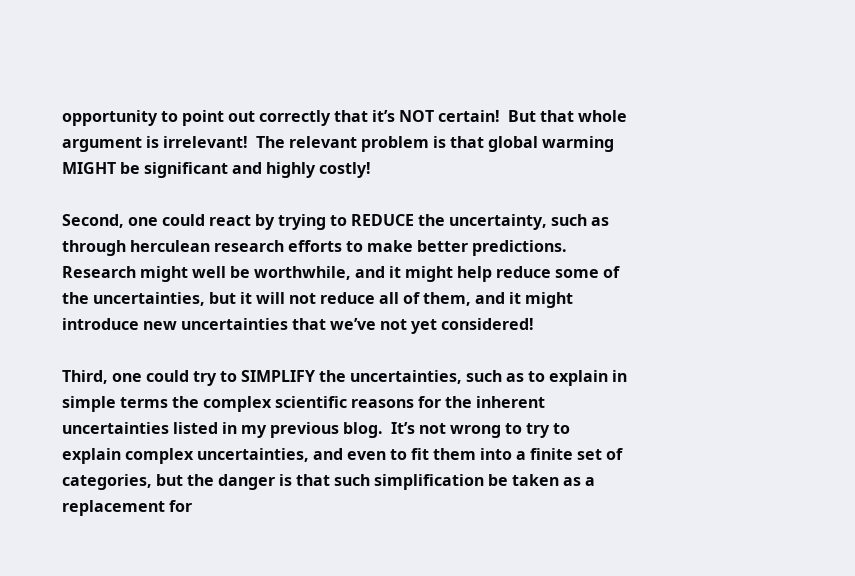opportunity to point out correctly that it’s NOT certain!  But that whole argument is irrelevant!  The relevant problem is that global warming MIGHT be significant and highly costly!

Second, one could react by trying to REDUCE the uncertainty, such as through herculean research efforts to make better predictions.  Research might well be worthwhile, and it might help reduce some of the uncertainties, but it will not reduce all of them, and it might introduce new uncertainties that we’ve not yet considered!

Third, one could try to SIMPLIFY the uncertainties, such as to explain in simple terms the complex scientific reasons for the inherent uncertainties listed in my previous blog.  It’s not wrong to try to explain complex uncertainties, and even to fit them into a finite set of categories, but the danger is that such simplification be taken as a replacement for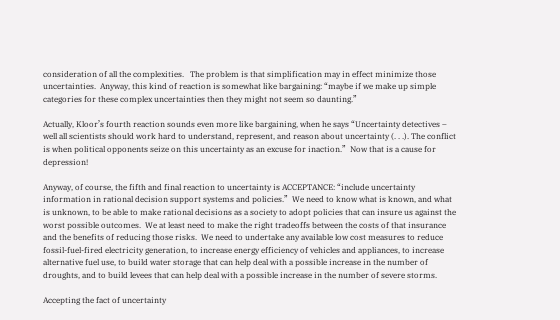consideration of all the complexities.   The problem is that simplification may in effect minimize those uncertainties.  Anyway, this kind of reaction is somewhat like bargaining: “maybe if we make up simple categories for these complex uncertainties then they might not seem so daunting.”

Actually, Kloor’s fourth reaction sounds even more like bargaining, when he says “Uncertainty detectives – well all scientists should work hard to understand, represent, and reason about uncertainty (. . .). The conflict is when political opponents seize on this uncertainty as an excuse for inaction.”  Now that is a cause for depression!

Anyway, of course, the fifth and final reaction to uncertainty is ACCEPTANCE: “include uncertainty information in rational decision support systems and policies.”  We need to know what is known, and what is unknown, to be able to make rational decisions as a society to adopt policies that can insure us against the worst possible outcomes.  We at least need to make the right tradeoffs between the costs of that insurance and the benefits of reducing those risks.  We need to undertake any available low cost measures to reduce fossil-fuel-fired electricity generation, to increase energy efficiency of vehicles and appliances, to increase alternative fuel use, to build water storage that can help deal with a possible increase in the number of droughts, and to build levees that can help deal with a possible increase in the number of severe storms.

Accepting the fact of uncertainty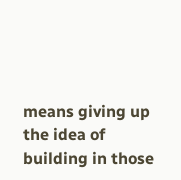means giving up the idea of building in those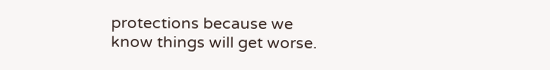protections because we know things will get worse.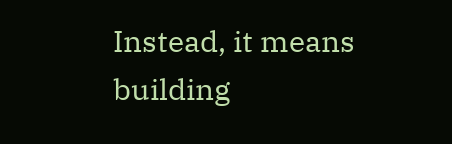Instead, it means building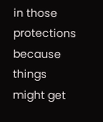in those protections because things might get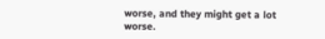worse, and they might get a lot worse.